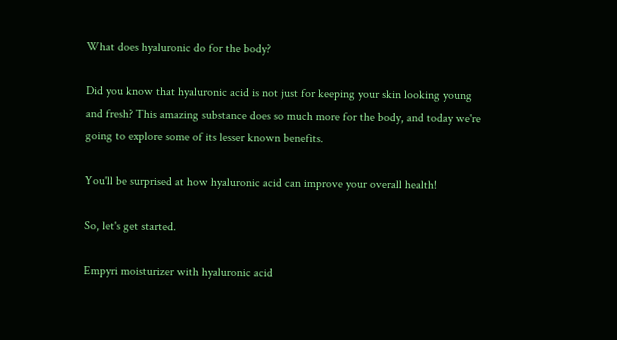What does hyaluronic do for the body?

Did you know that hyaluronic acid is not just for keeping your skin looking young and fresh? This amazing substance does so much more for the body, and today we're going to explore some of its lesser known benefits.

You'll be surprised at how hyaluronic acid can improve your overall health!

So, let's get started.

Empyri moisturizer with hyaluronic acid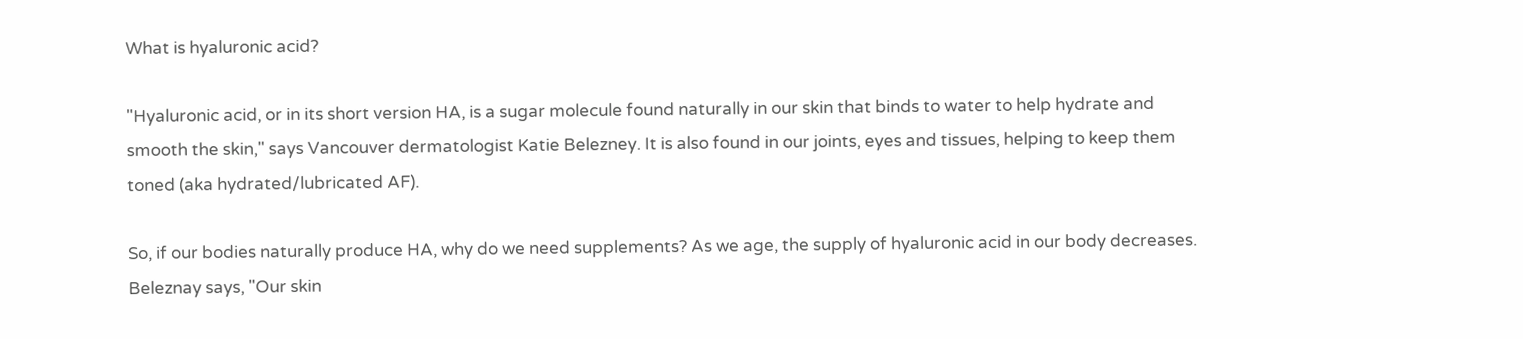What is hyaluronic acid?

"Hyaluronic acid, or in its short version HA, is a sugar molecule found naturally in our skin that binds to water to help hydrate and smooth the skin," says Vancouver dermatologist Katie Belezney. It is also found in our joints, eyes and tissues, helping to keep them toned (aka hydrated/lubricated AF).

So, if our bodies naturally produce HA, why do we need supplements? As we age, the supply of hyaluronic acid in our body decreases. Beleznay says, "Our skin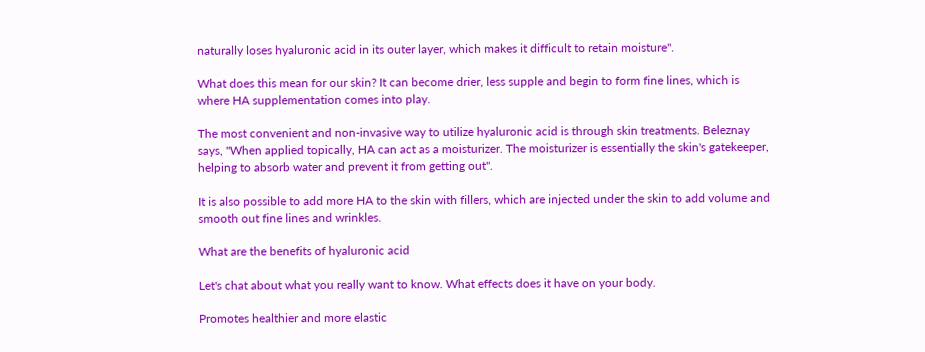naturally loses hyaluronic acid in its outer layer, which makes it difficult to retain moisture".

What does this mean for our skin? It can become drier, less supple and begin to form fine lines, which is where HA supplementation comes into play.

The most convenient and non-invasive way to utilize hyaluronic acid is through skin treatments. Beleznay says, "When applied topically, HA can act as a moisturizer. The moisturizer is essentially the skin's gatekeeper, helping to absorb water and prevent it from getting out".

It is also possible to add more HA to the skin with fillers, which are injected under the skin to add volume and smooth out fine lines and wrinkles.

What are the benefits of hyaluronic acid

Let's chat about what you really want to know. What effects does it have on your body.

Promotes healthier and more elastic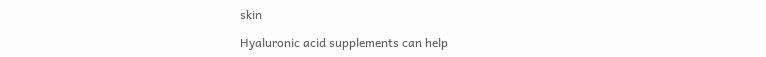skin

Hyaluronic acid supplements can help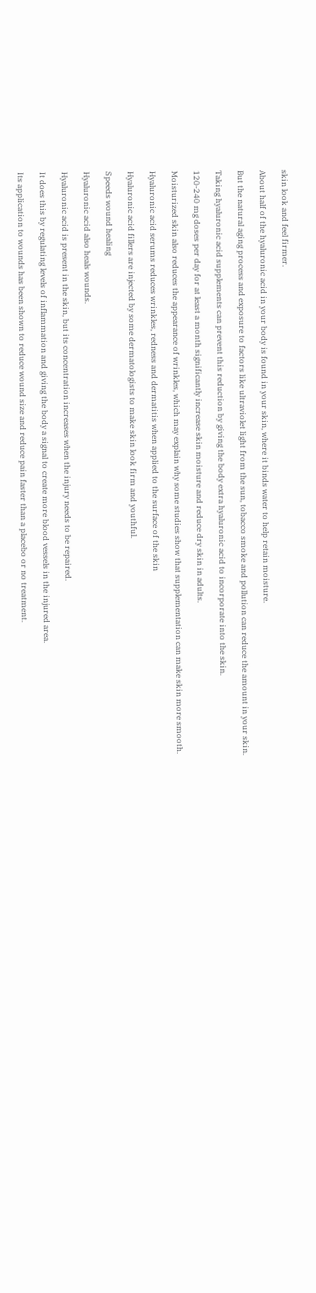skin look and feel firmer.

About half of the hyaluronic acid in your body is found in your skin, where it binds water to help retain moisture.

But the natural aging process and exposure to factors like ultraviolet light from the sun, tobacco smoke and pollution can reduce the amount in your skin.

Taking hyaluronic acid supplements can prevent this reduction by giving the body extra hyaluronic acid to incorporate into the skin.

120-240 mg doses per day for at least a month significantly increase skin moisture and reduce dry skin in adults.

Moisturized skin also reduces the appearance of wrinkles, which may explain why some studies show that supplementation can make skin more smooth.

Hyaluronic acid serums reduces wrinkles, redness and dermatitis when applied to the surface of the skin

Hyaluronic acid fillers are injected by some dermatologists to make skin look firm and youthful.

Speeds wound healing

Hyaluronic acid also heals wounds.

Hyaluronic acid is present in the skin, but its concentration increases when the injury needs to be repaired.

It does this by regulating levels of inflammation and giving the body a signal to create more blood vessels in the injured area.

Its application to wounds has been shown to reduce wound size and reduce pain faster than a placebo or no treatment.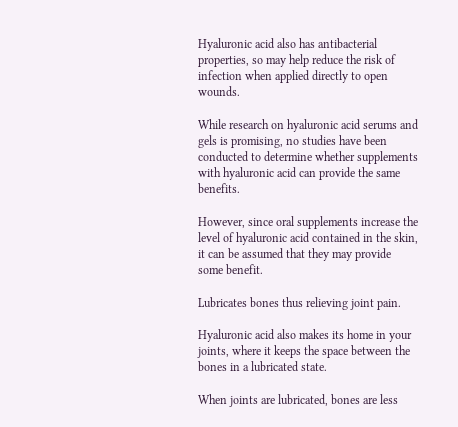Hyaluronic acid also has antibacterial properties, so may help reduce the risk of infection when applied directly to open wounds.

While research on hyaluronic acid serums and gels is promising, no studies have been conducted to determine whether supplements with hyaluronic acid can provide the same benefits.

However, since oral supplements increase the level of hyaluronic acid contained in the skin, it can be assumed that they may provide some benefit.

Lubricates bones thus relieving joint pain.

Hyaluronic acid also makes its home in your joints, where it keeps the space between the bones in a lubricated state.

When joints are lubricated, bones are less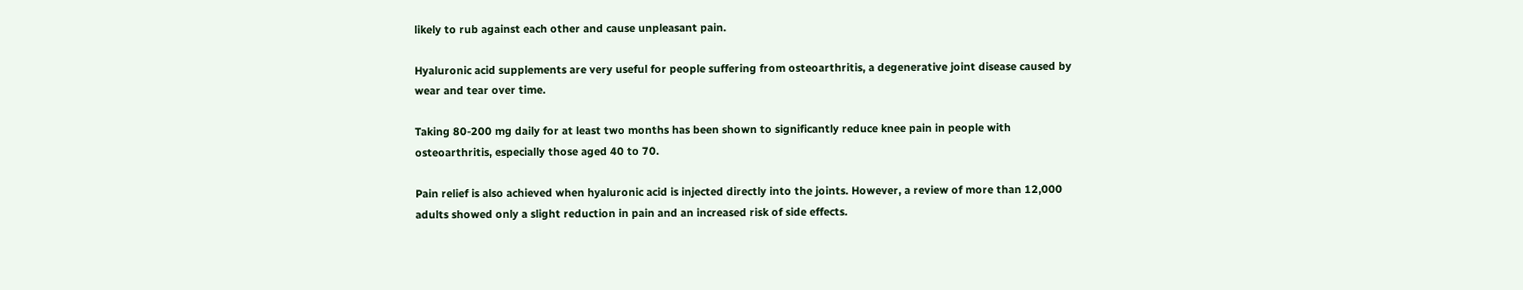likely to rub against each other and cause unpleasant pain.

Hyaluronic acid supplements are very useful for people suffering from osteoarthritis, a degenerative joint disease caused by wear and tear over time.

Taking 80-200 mg daily for at least two months has been shown to significantly reduce knee pain in people with osteoarthritis, especially those aged 40 to 70.

Pain relief is also achieved when hyaluronic acid is injected directly into the joints. However, a review of more than 12,000 adults showed only a slight reduction in pain and an increased risk of side effects.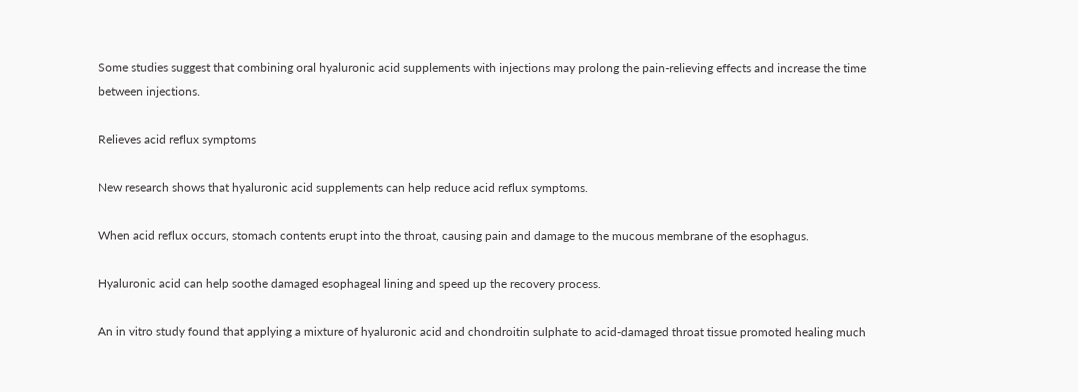Some studies suggest that combining oral hyaluronic acid supplements with injections may prolong the pain-relieving effects and increase the time between injections.

Relieves acid reflux symptoms

New research shows that hyaluronic acid supplements can help reduce acid reflux symptoms.

When acid reflux occurs, stomach contents erupt into the throat, causing pain and damage to the mucous membrane of the esophagus.

Hyaluronic acid can help soothe damaged esophageal lining and speed up the recovery process.

An in vitro study found that applying a mixture of hyaluronic acid and chondroitin sulphate to acid-damaged throat tissue promoted healing much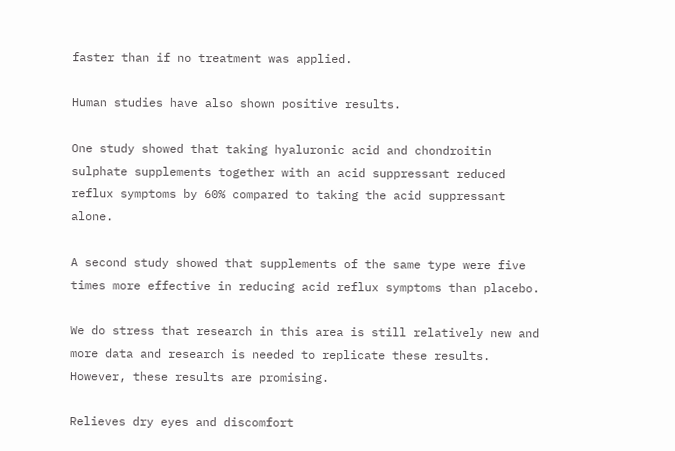faster than if no treatment was applied.

Human studies have also shown positive results.

One study showed that taking hyaluronic acid and chondroitin sulphate supplements together with an acid suppressant reduced reflux symptoms by 60% compared to taking the acid suppressant alone.

A second study showed that supplements of the same type were five times more effective in reducing acid reflux symptoms than placebo.

We do stress that research in this area is still relatively new and more data and research is needed to replicate these results. However, these results are promising.

Relieves dry eyes and discomfort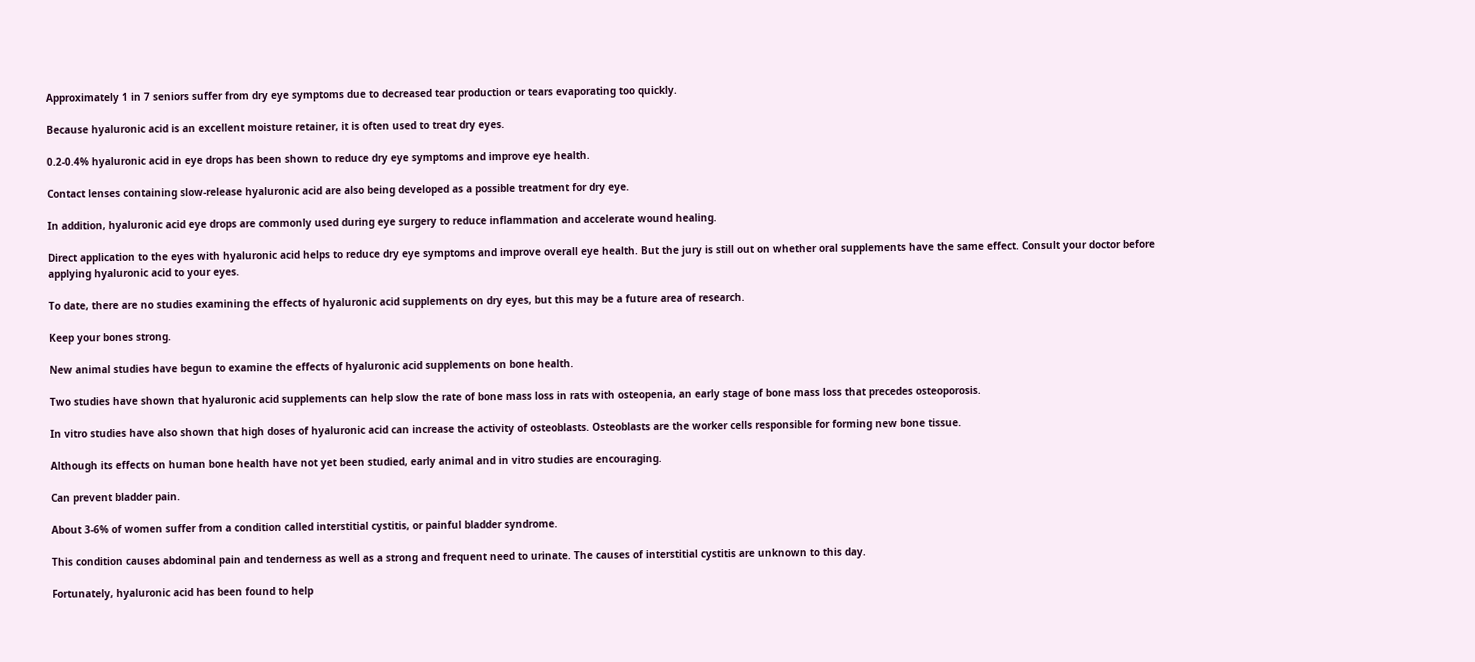Approximately 1 in 7 seniors suffer from dry eye symptoms due to decreased tear production or tears evaporating too quickly.

Because hyaluronic acid is an excellent moisture retainer, it is often used to treat dry eyes.

0.2-0.4% hyaluronic acid in eye drops has been shown to reduce dry eye symptoms and improve eye health.

Contact lenses containing slow-release hyaluronic acid are also being developed as a possible treatment for dry eye.

In addition, hyaluronic acid eye drops are commonly used during eye surgery to reduce inflammation and accelerate wound healing.

Direct application to the eyes with hyaluronic acid helps to reduce dry eye symptoms and improve overall eye health. But the jury is still out on whether oral supplements have the same effect. Consult your doctor before applying hyaluronic acid to your eyes.

To date, there are no studies examining the effects of hyaluronic acid supplements on dry eyes, but this may be a future area of research.

Keep your bones strong.

New animal studies have begun to examine the effects of hyaluronic acid supplements on bone health.

Two studies have shown that hyaluronic acid supplements can help slow the rate of bone mass loss in rats with osteopenia, an early stage of bone mass loss that precedes osteoporosis.

In vitro studies have also shown that high doses of hyaluronic acid can increase the activity of osteoblasts. Osteoblasts are the worker cells responsible for forming new bone tissue.

Although its effects on human bone health have not yet been studied, early animal and in vitro studies are encouraging.

Can prevent bladder pain.

About 3-6% of women suffer from a condition called interstitial cystitis, or painful bladder syndrome.

This condition causes abdominal pain and tenderness as well as a strong and frequent need to urinate. The causes of interstitial cystitis are unknown to this day.

Fortunately, hyaluronic acid has been found to help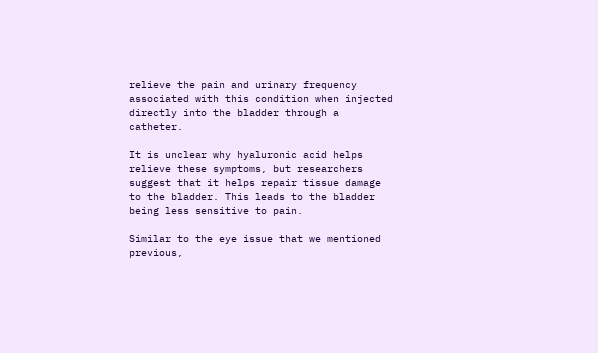relieve the pain and urinary frequency associated with this condition when injected directly into the bladder through a catheter.

It is unclear why hyaluronic acid helps relieve these symptoms, but researchers suggest that it helps repair tissue damage to the bladder. This leads to the bladder being less sensitive to pain.

Similar to the eye issue that we mentioned previous,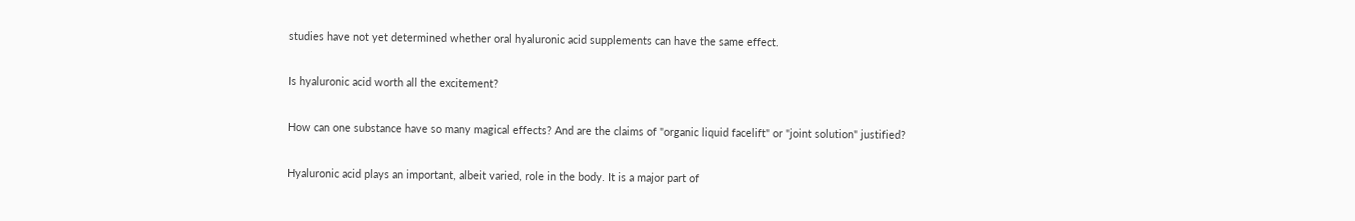studies have not yet determined whether oral hyaluronic acid supplements can have the same effect.

Is hyaluronic acid worth all the excitement?

How can one substance have so many magical effects? And are the claims of "organic liquid facelift" or "joint solution" justified?

Hyaluronic acid plays an important, albeit varied, role in the body. It is a major part of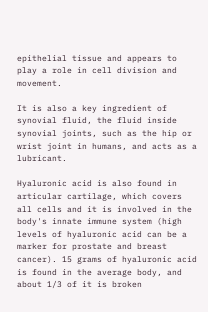epithelial tissue and appears to play a role in cell division and movement.

It is also a key ingredient of synovial fluid, the fluid inside synovial joints, such as the hip or wrist joint in humans, and acts as a lubricant.

Hyaluronic acid is also found in articular cartilage, which covers all cells and it is involved in the body's innate immune system (high levels of hyaluronic acid can be a marker for prostate and breast cancer). 15 grams of hyaluronic acid is found in the average body, and about 1/3 of it is broken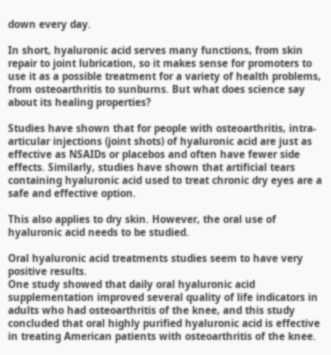down every day.

In short, hyaluronic acid serves many functions, from skin repair to joint lubrication, so it makes sense for promoters to use it as a possible treatment for a variety of health problems, from osteoarthritis to sunburns. But what does science say about its healing properties?

Studies have shown that for people with osteoarthritis, intra-articular injections (joint shots) of hyaluronic acid are just as effective as NSAIDs or placebos and often have fewer side effects. Similarly, studies have shown that artificial tears containing hyaluronic acid used to treat chronic dry eyes are a safe and effective option.

This also applies to dry skin. However, the oral use of hyaluronic acid needs to be studied.

Oral hyaluronic acid treatments studies seem to have very positive results.
One study showed that daily oral hyaluronic acid supplementation improved several quality of life indicators in adults who had osteoarthritis of the knee, and this study concluded that oral highly purified hyaluronic acid is effective in treating American patients with osteoarthritis of the knee.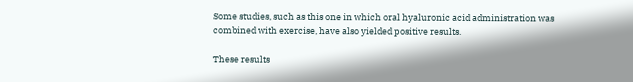Some studies, such as this one in which oral hyaluronic acid administration was combined with exercise, have also yielded positive results.

These results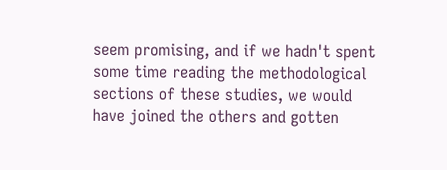seem promising, and if we hadn't spent some time reading the methodological sections of these studies, we would have joined the others and gotten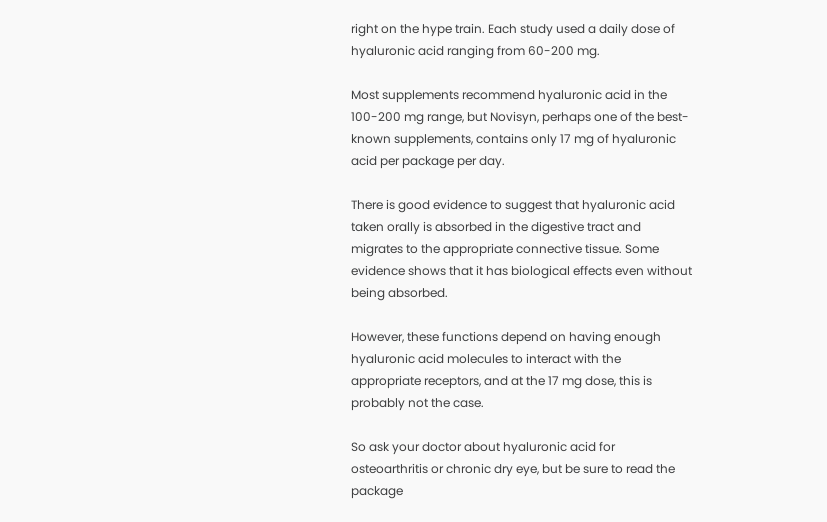right on the hype train. Each study used a daily dose of hyaluronic acid ranging from 60-200 mg.

Most supplements recommend hyaluronic acid in the 100-200 mg range, but Novisyn, perhaps one of the best-known supplements, contains only 17 mg of hyaluronic acid per package per day.

There is good evidence to suggest that hyaluronic acid taken orally is absorbed in the digestive tract and migrates to the appropriate connective tissue. Some evidence shows that it has biological effects even without being absorbed.

However, these functions depend on having enough hyaluronic acid molecules to interact with the appropriate receptors, and at the 17 mg dose, this is probably not the case.

So ask your doctor about hyaluronic acid for osteoarthritis or chronic dry eye, but be sure to read the package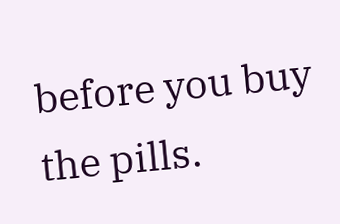before you buy the pills.